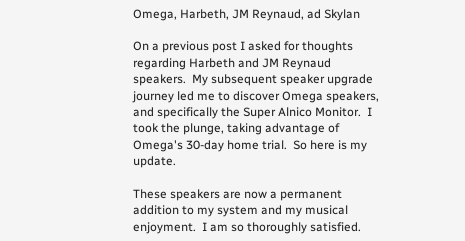Omega, Harbeth, JM Reynaud, ad Skylan

On a previous post I asked for thoughts regarding Harbeth and JM Reynaud speakers.  My subsequent speaker upgrade journey led me to discover Omega speakers, and specifically the Super Alnico Monitor.  I took the plunge, taking advantage of Omega's 30-day home trial.  So here is my update.

These speakers are now a permanent addition to my system and my musical enjoyment.  I am so thoroughly satisfied.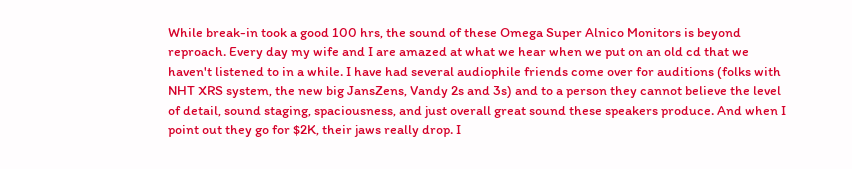While break-in took a good 100 hrs, the sound of these Omega Super Alnico Monitors is beyond reproach. Every day my wife and I are amazed at what we hear when we put on an old cd that we haven't listened to in a while. I have had several audiophile friends come over for auditions (folks with NHT XRS system, the new big JansZens, Vandy 2s and 3s) and to a person they cannot believe the level of detail, sound staging, spaciousness, and just overall great sound these speakers produce. And when I point out they go for $2K, their jaws really drop. I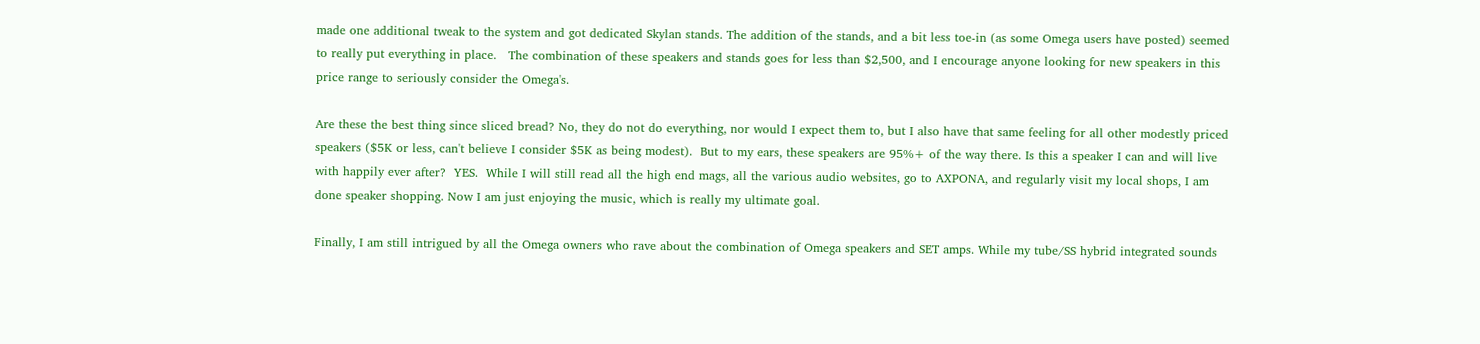made one additional tweak to the system and got dedicated Skylan stands. The addition of the stands, and a bit less toe-in (as some Omega users have posted) seemed to really put everything in place.   The combination of these speakers and stands goes for less than $2,500, and I encourage anyone looking for new speakers in this price range to seriously consider the Omega's.

Are these the best thing since sliced bread? No, they do not do everything, nor would I expect them to, but I also have that same feeling for all other modestly priced speakers ($5K or less, can't believe I consider $5K as being modest).  But to my ears, these speakers are 95%+ of the way there. Is this a speaker I can and will live with happily ever after?  YES.  While I will still read all the high end mags, all the various audio websites, go to AXPONA, and regularly visit my local shops, I am done speaker shopping. Now I am just enjoying the music, which is really my ultimate goal.

Finally, I am still intrigued by all the Omega owners who rave about the combination of Omega speakers and SET amps. While my tube/SS hybrid integrated sounds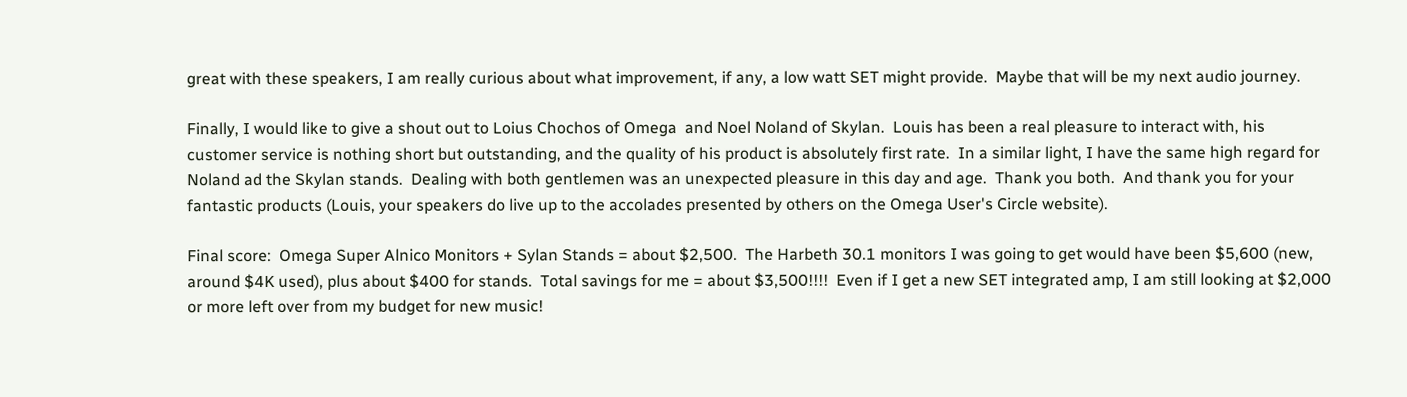great with these speakers, I am really curious about what improvement, if any, a low watt SET might provide.  Maybe that will be my next audio journey.

Finally, I would like to give a shout out to Loius Chochos of Omega  and Noel Noland of Skylan.  Louis has been a real pleasure to interact with, his customer service is nothing short but outstanding, and the quality of his product is absolutely first rate.  In a similar light, I have the same high regard for Noland ad the Skylan stands.  Dealing with both gentlemen was an unexpected pleasure in this day and age.  Thank you both.  And thank you for your fantastic products (Louis, your speakers do live up to the accolades presented by others on the Omega User's Circle website).

Final score:  Omega Super Alnico Monitors + Sylan Stands = about $2,500.  The Harbeth 30.1 monitors I was going to get would have been $5,600 (new, around $4K used), plus about $400 for stands.  Total savings for me = about $3,500!!!!  Even if I get a new SET integrated amp, I am still looking at $2,000 or more left over from my budget for new music!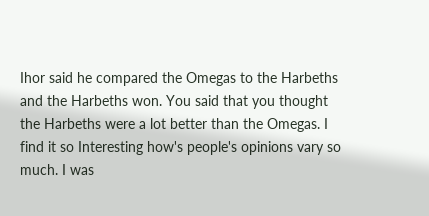Ihor said he compared the Omegas to the Harbeths and the Harbeths won. You said that you thought the Harbeths were a lot better than the Omegas. I find it so Interesting how's people's opinions vary so much. I was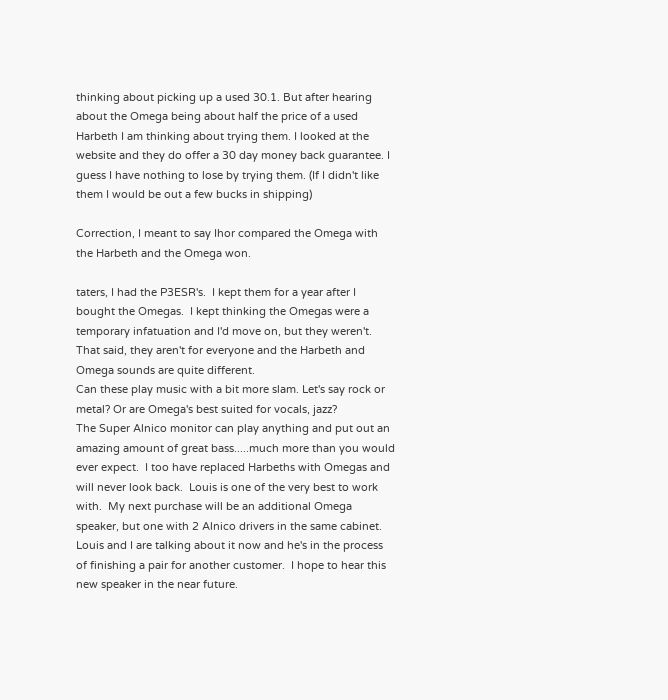thinking about picking up a used 30.1. But after hearing about the Omega being about half the price of a used Harbeth I am thinking about trying them. I looked at the website and they do offer a 30 day money back guarantee. I guess I have nothing to lose by trying them. (If I didn't like them I would be out a few bucks in shipping)

Correction, I meant to say Ihor compared the Omega with the Harbeth and the Omega won.

taters, I had the P3ESR's.  I kept them for a year after I bought the Omegas.  I kept thinking the Omegas were a temporary infatuation and I'd move on, but they weren't.  That said, they aren't for everyone and the Harbeth and Omega sounds are quite different.
Can these play music with a bit more slam. Let's say rock or metal? Or are Omega's best suited for vocals, jazz?
The Super Alnico monitor can play anything and put out an amazing amount of great bass.....much more than you would ever expect.  I too have replaced Harbeths with Omegas and will never look back.  Louis is one of the very best to work with.  My next purchase will be an additional Omega speaker, but one with 2 Alnico drivers in the same cabinet.  Louis and I are talking about it now and he's in the process of finishing a pair for another customer.  I hope to hear this new speaker in the near future.